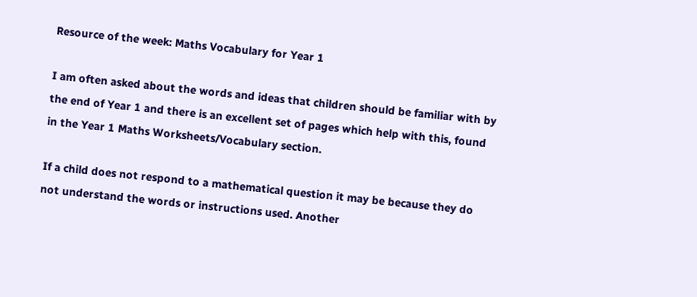Resource of the week: Maths Vocabulary for Year 1

I am often asked about the words and ideas that children should be familiar with by the end of Year 1 and there is an excellent set of pages which help with this, found in the Year 1 Maths Worksheets/Vocabulary section.

If a child does not respond to a mathematical question it may be because they do not understand the words or instructions used. Another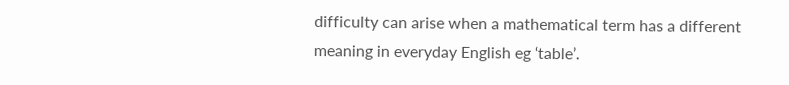difficulty can arise when a mathematical term has a different meaning in everyday English eg ‘table’.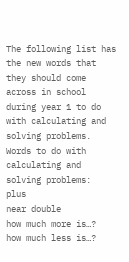The following list has the new words that they should come across in school during year 1 to do with calculating and solving problems.
Words to do with calculating and solving problems:
plus                                       near double
how much more is…?     how much less is…?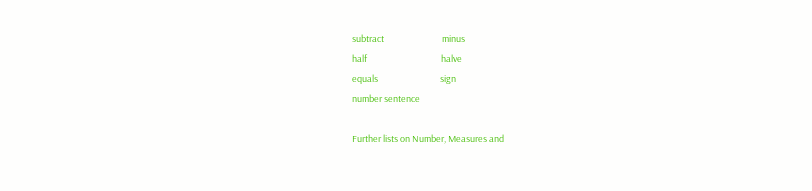subtract                             minus
half                                     halve
equals                               sign
number sentence

Further lists on Number, Measures and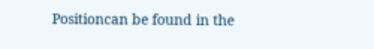Positioncan be found in the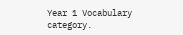Year 1 Vocabulary category.